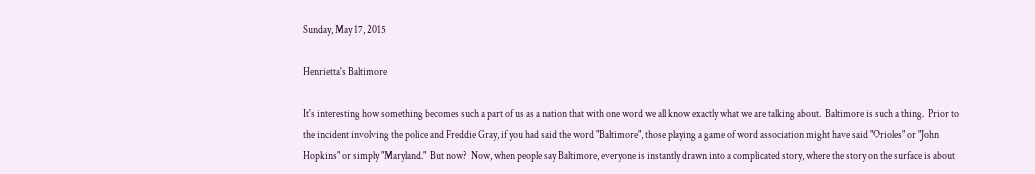Sunday, May 17, 2015

Henrietta's Baltimore

It's interesting how something becomes such a part of us as a nation that with one word we all know exactly what we are talking about.  Baltimore is such a thing.  Prior to the incident involving the police and Freddie Gray, if you had said the word "Baltimore", those playing a game of word association might have said "Orioles" or "John Hopkins" or simply "Maryland."  But now?  Now, when people say Baltimore, everyone is instantly drawn into a complicated story, where the story on the surface is about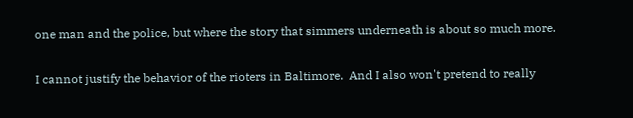one man and the police, but where the story that simmers underneath is about so much more.

I cannot justify the behavior of the rioters in Baltimore.  And I also won't pretend to really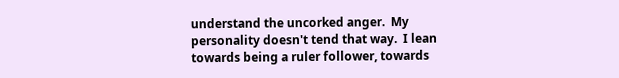understand the uncorked anger.  My personality doesn't tend that way.  I lean towards being a ruler follower, towards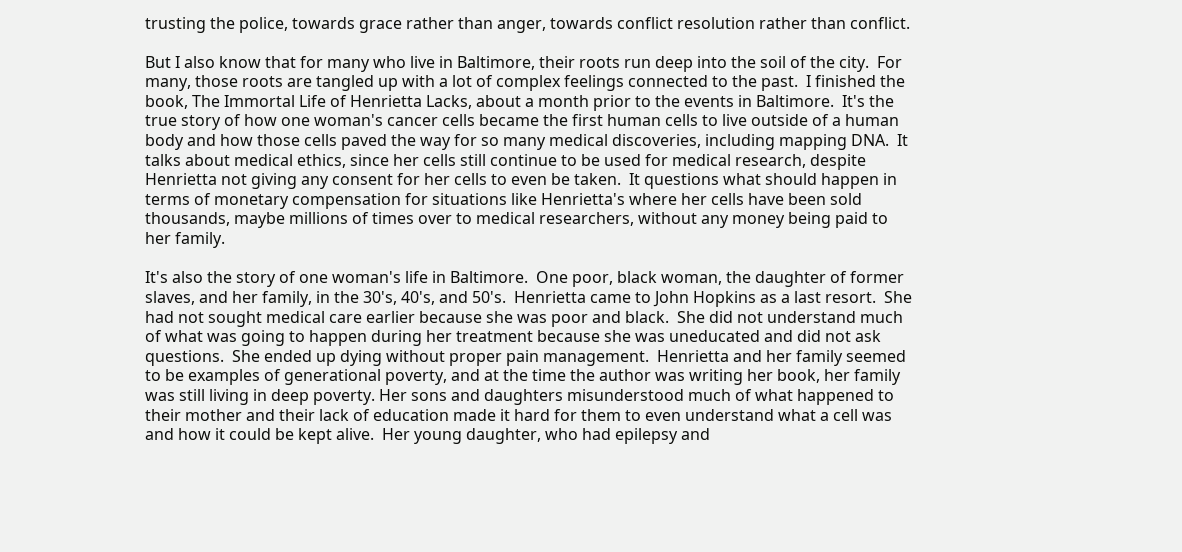trusting the police, towards grace rather than anger, towards conflict resolution rather than conflict.

But I also know that for many who live in Baltimore, their roots run deep into the soil of the city.  For many, those roots are tangled up with a lot of complex feelings connected to the past.  I finished the book, The Immortal Life of Henrietta Lacks, about a month prior to the events in Baltimore.  It's the true story of how one woman's cancer cells became the first human cells to live outside of a human body and how those cells paved the way for so many medical discoveries, including mapping DNA.  It talks about medical ethics, since her cells still continue to be used for medical research, despite Henrietta not giving any consent for her cells to even be taken.  It questions what should happen in terms of monetary compensation for situations like Henrietta's where her cells have been sold thousands, maybe millions of times over to medical researchers, without any money being paid to her family.

It's also the story of one woman's life in Baltimore.  One poor, black woman, the daughter of former slaves, and her family, in the 30's, 40's, and 50's.  Henrietta came to John Hopkins as a last resort.  She had not sought medical care earlier because she was poor and black.  She did not understand much of what was going to happen during her treatment because she was uneducated and did not ask questions.  She ended up dying without proper pain management.  Henrietta and her family seemed to be examples of generational poverty, and at the time the author was writing her book, her family was still living in deep poverty. Her sons and daughters misunderstood much of what happened to their mother and their lack of education made it hard for them to even understand what a cell was and how it could be kept alive.  Her young daughter, who had epilepsy and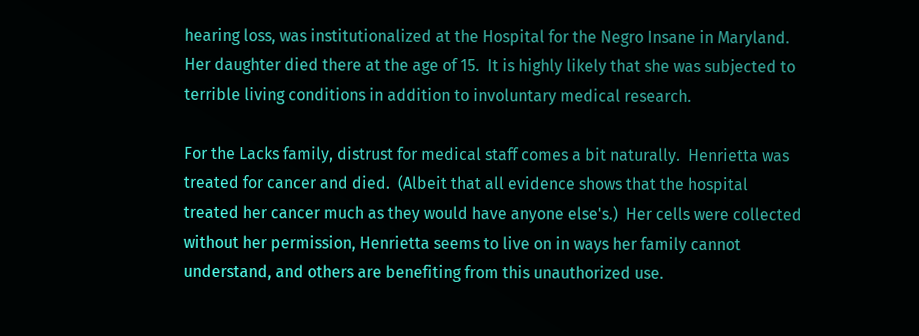hearing loss, was institutionalized at the Hospital for the Negro Insane in Maryland.  Her daughter died there at the age of 15.  It is highly likely that she was subjected to terrible living conditions in addition to involuntary medical research.

For the Lacks family, distrust for medical staff comes a bit naturally.  Henrietta was treated for cancer and died.  (Albeit that all evidence shows that the hospital treated her cancer much as they would have anyone else's.)  Her cells were collected without her permission, Henrietta seems to live on in ways her family cannot understand, and others are benefiting from this unauthorized use.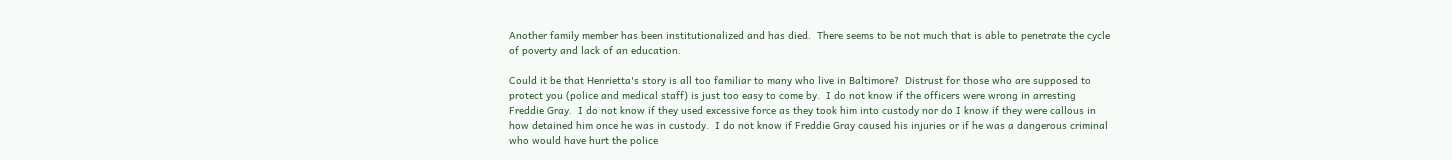Another family member has been institutionalized and has died.  There seems to be not much that is able to penetrate the cycle of poverty and lack of an education.

Could it be that Henrietta's story is all too familiar to many who live in Baltimore?  Distrust for those who are supposed to protect you (police and medical staff) is just too easy to come by.  I do not know if the officers were wrong in arresting Freddie Gray.  I do not know if they used excessive force as they took him into custody nor do I know if they were callous in how detained him once he was in custody.  I do not know if Freddie Gray caused his injuries or if he was a dangerous criminal who would have hurt the police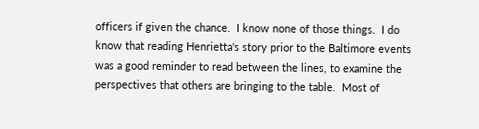officers if given the chance.  I know none of those things.  I do know that reading Henrietta's story prior to the Baltimore events was a good reminder to read between the lines, to examine the perspectives that others are bringing to the table.  Most of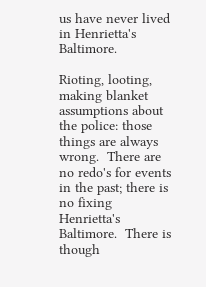us have never lived in Henrietta's Baltimore.

Rioting, looting, making blanket assumptions about the police: those things are always wrong.  There are no redo's for events in the past; there is no fixing Henrietta's Baltimore.  There is though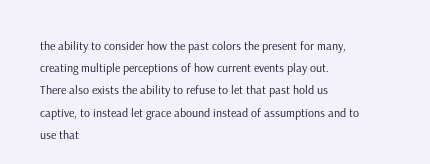the ability to consider how the past colors the present for many, creating multiple perceptions of how current events play out.  There also exists the ability to refuse to let that past hold us captive, to instead let grace abound instead of assumptions and to use that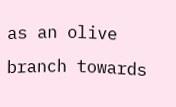as an olive branch towards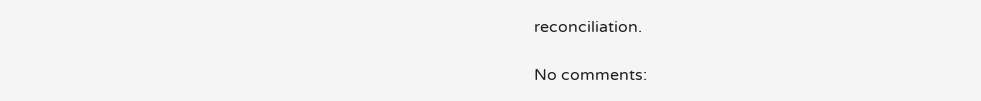reconciliation.

No comments: